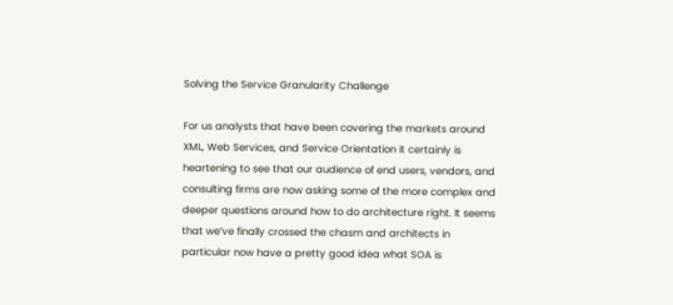Solving the Service Granularity Challenge

For us analysts that have been covering the markets around XML, Web Services, and Service Orientation it certainly is heartening to see that our audience of end users, vendors, and consulting firms are now asking some of the more complex and deeper questions around how to do architecture right. It seems that we’ve finally crossed the chasm and architects in particular now have a pretty good idea what SOA is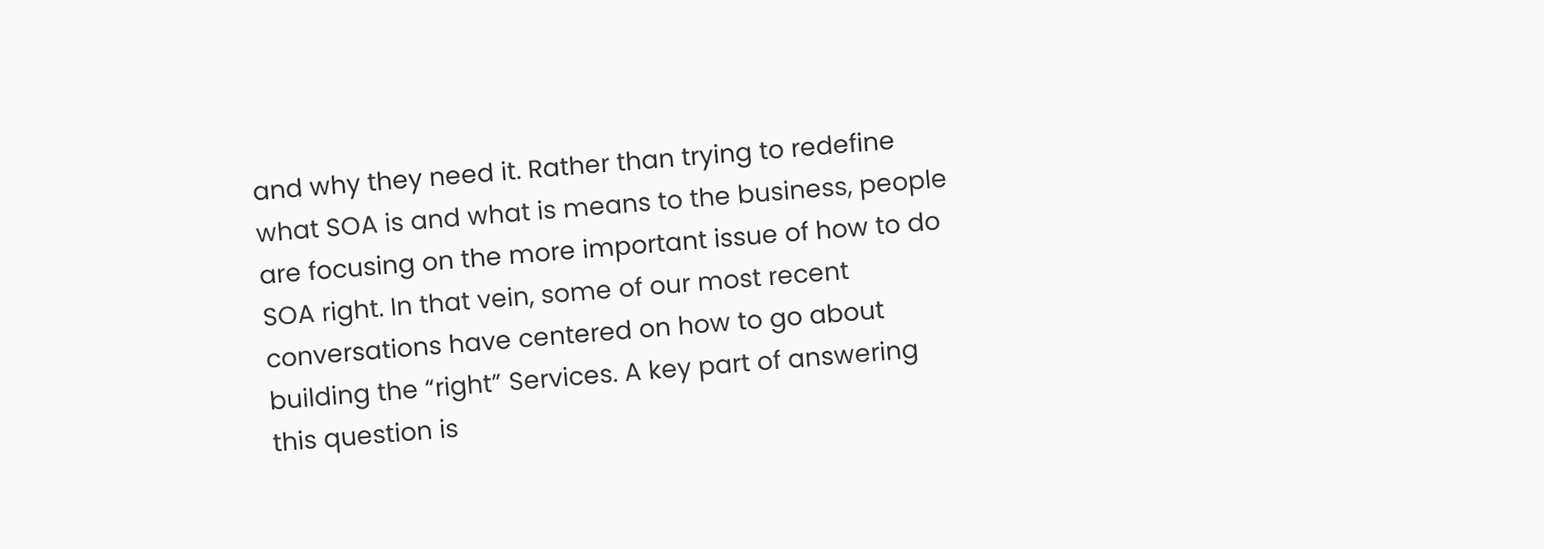and why they need it. Rather than trying to redefine what SOA is and what is means to the business, people are focusing on the more important issue of how to do SOA right. In that vein, some of our most recent conversations have centered on how to go about building the “right” Services. A key part of answering this question is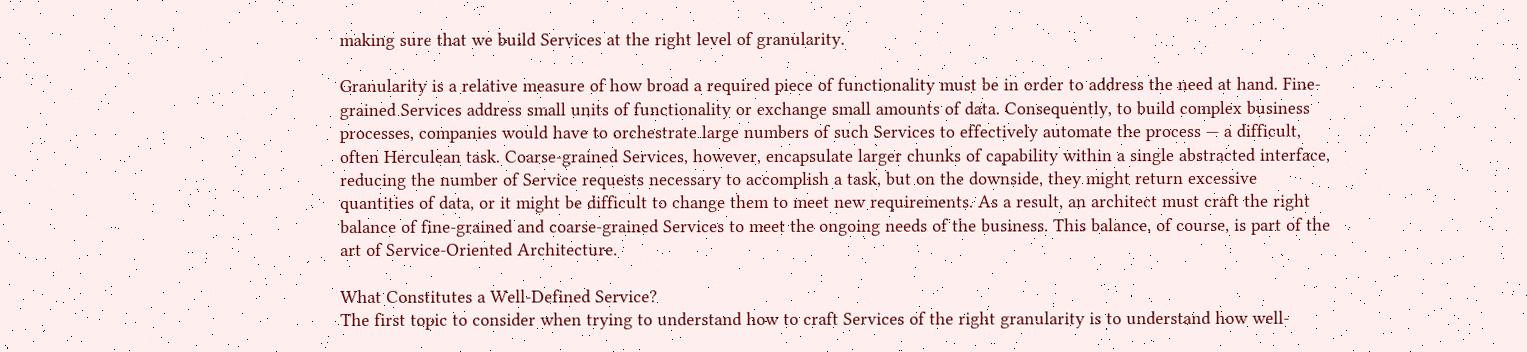making sure that we build Services at the right level of granularity.

Granularity is a relative measure of how broad a required piece of functionality must be in order to address the need at hand. Fine-grained Services address small units of functionality or exchange small amounts of data. Consequently, to build complex business processes, companies would have to orchestrate large numbers of such Services to effectively automate the process — a difficult, often Herculean task. Coarse-grained Services, however, encapsulate larger chunks of capability within a single abstracted interface, reducing the number of Service requests necessary to accomplish a task, but on the downside, they might return excessive quantities of data, or it might be difficult to change them to meet new requirements. As a result, an architect must craft the right balance of fine-grained and coarse-grained Services to meet the ongoing needs of the business. This balance, of course, is part of the art of Service-Oriented Architecture.

What Constitutes a Well-Defined Service?
The first topic to consider when trying to understand how to craft Services of the right granularity is to understand how well-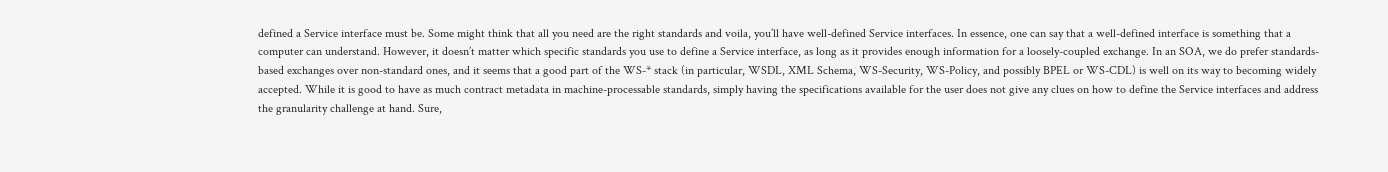defined a Service interface must be. Some might think that all you need are the right standards and voila, you’ll have well-defined Service interfaces. In essence, one can say that a well-defined interface is something that a computer can understand. However, it doesn’t matter which specific standards you use to define a Service interface, as long as it provides enough information for a loosely-coupled exchange. In an SOA, we do prefer standards-based exchanges over non-standard ones, and it seems that a good part of the WS-* stack (in particular, WSDL, XML Schema, WS-Security, WS-Policy, and possibly BPEL or WS-CDL) is well on its way to becoming widely accepted. While it is good to have as much contract metadata in machine-processable standards, simply having the specifications available for the user does not give any clues on how to define the Service interfaces and address the granularity challenge at hand. Sure,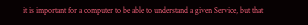it is important for a computer to be able to understand a given Service, but that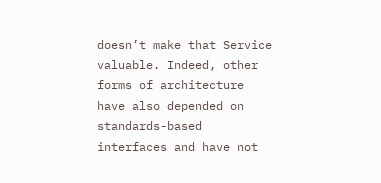doesn’t make that Service valuable. Indeed, other forms of architecture have also depended on standards-based interfaces and have not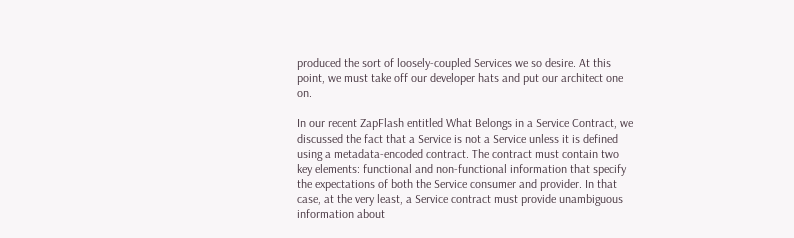produced the sort of loosely-coupled Services we so desire. At this point, we must take off our developer hats and put our architect one on.

In our recent ZapFlash entitled What Belongs in a Service Contract, we discussed the fact that a Service is not a Service unless it is defined using a metadata-encoded contract. The contract must contain two key elements: functional and non-functional information that specify the expectations of both the Service consumer and provider. In that case, at the very least, a Service contract must provide unambiguous information about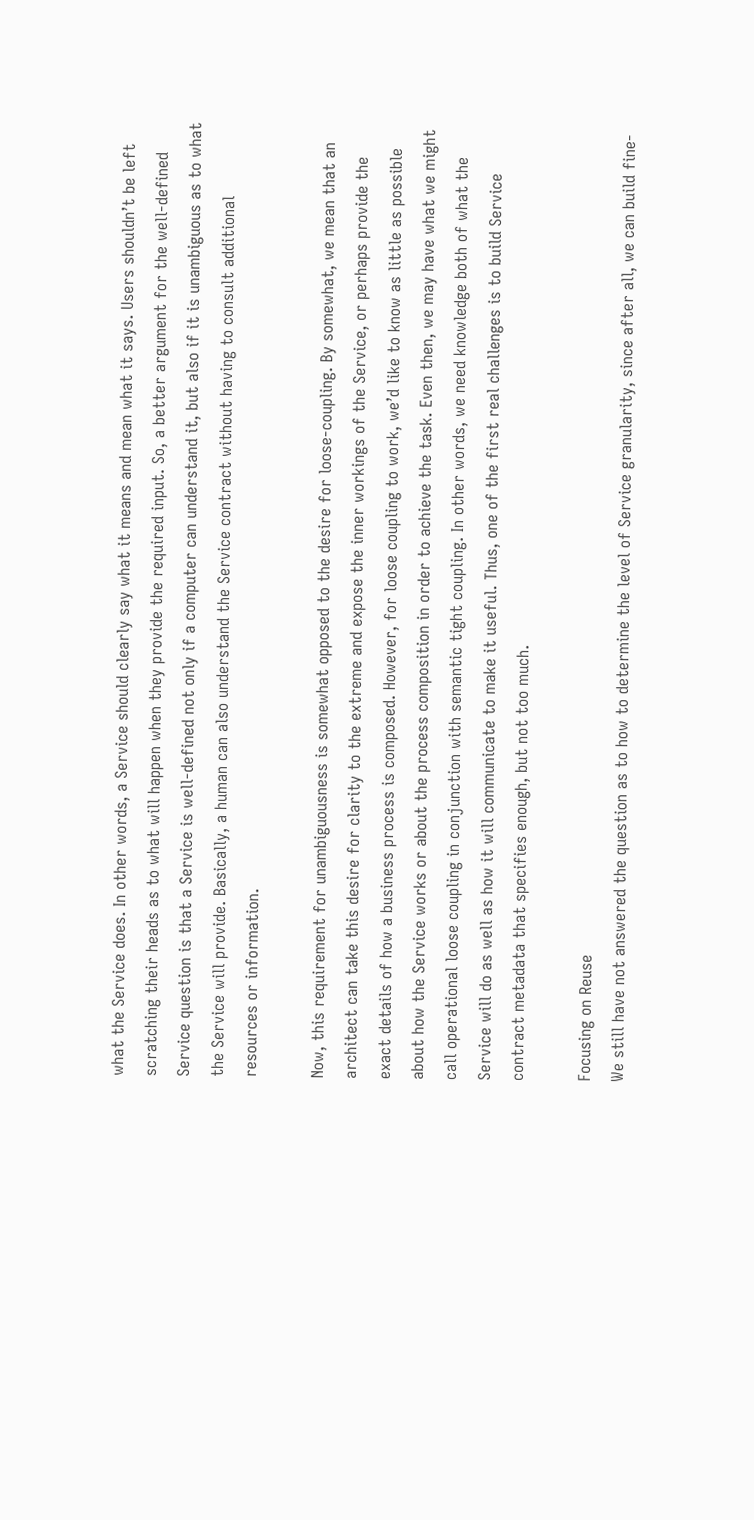what the Service does. In other words, a Service should clearly say what it means and mean what it says. Users shouldn’t be left scratching their heads as to what will happen when they provide the required input. So, a better argument for the well-defined Service question is that a Service is well-defined not only if a computer can understand it, but also if it is unambiguous as to what the Service will provide. Basically, a human can also understand the Service contract without having to consult additional resources or information.

Now, this requirement for unambiguousness is somewhat opposed to the desire for loose-coupling. By somewhat, we mean that an architect can take this desire for clarity to the extreme and expose the inner workings of the Service, or perhaps provide the exact details of how a business process is composed. However, for loose coupling to work, we’d like to know as little as possible about how the Service works or about the process composition in order to achieve the task. Even then, we may have what we might call operational loose coupling in conjunction with semantic tight coupling. In other words, we need knowledge both of what the Service will do as well as how it will communicate to make it useful. Thus, one of the first real challenges is to build Service contract metadata that specifies enough, but not too much.

Focusing on Reuse
We still have not answered the question as to how to determine the level of Service granularity, since after all, we can build fine-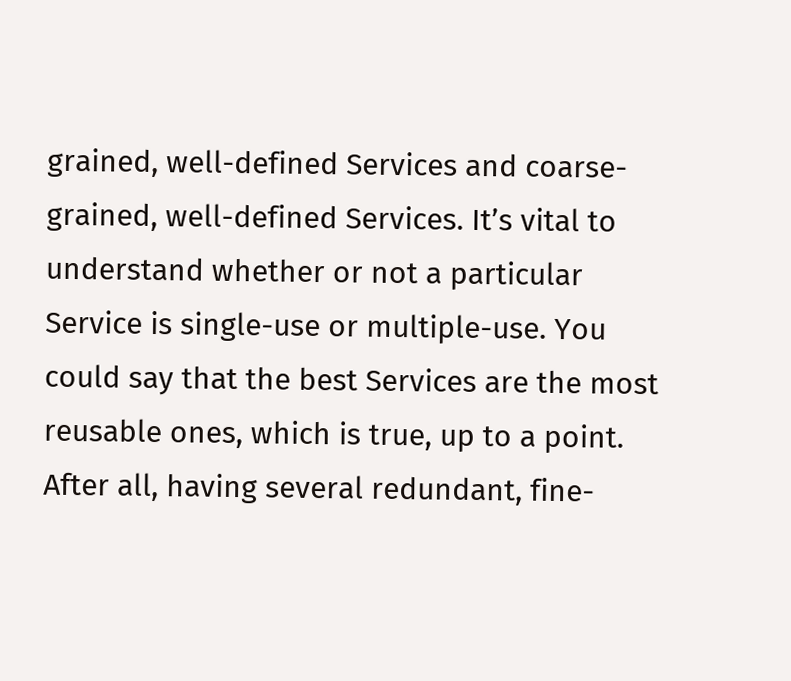grained, well-defined Services and coarse-grained, well-defined Services. It’s vital to understand whether or not a particular Service is single-use or multiple-use. You could say that the best Services are the most reusable ones, which is true, up to a point. After all, having several redundant, fine-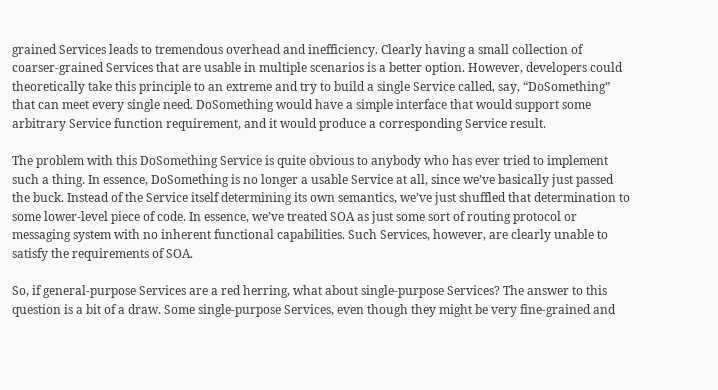grained Services leads to tremendous overhead and inefficiency. Clearly having a small collection of coarser-grained Services that are usable in multiple scenarios is a better option. However, developers could theoretically take this principle to an extreme and try to build a single Service called, say, “DoSomething” that can meet every single need. DoSomething would have a simple interface that would support some arbitrary Service function requirement, and it would produce a corresponding Service result.

The problem with this DoSomething Service is quite obvious to anybody who has ever tried to implement such a thing. In essence, DoSomething is no longer a usable Service at all, since we’ve basically just passed the buck. Instead of the Service itself determining its own semantics, we’ve just shuffled that determination to some lower-level piece of code. In essence, we’ve treated SOA as just some sort of routing protocol or messaging system with no inherent functional capabilities. Such Services, however, are clearly unable to satisfy the requirements of SOA.

So, if general-purpose Services are a red herring, what about single-purpose Services? The answer to this question is a bit of a draw. Some single-purpose Services, even though they might be very fine-grained and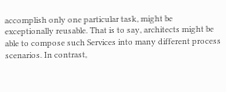accomplish only one particular task, might be exceptionally reusable. That is to say, architects might be able to compose such Services into many different process scenarios. In contrast,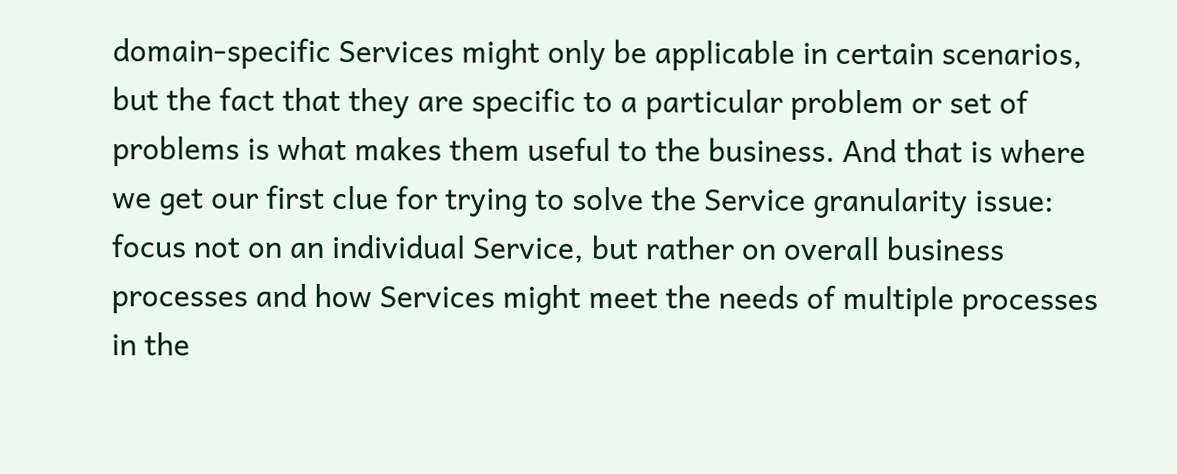domain-specific Services might only be applicable in certain scenarios, but the fact that they are specific to a particular problem or set of problems is what makes them useful to the business. And that is where we get our first clue for trying to solve the Service granularity issue: focus not on an individual Service, but rather on overall business processes and how Services might meet the needs of multiple processes in the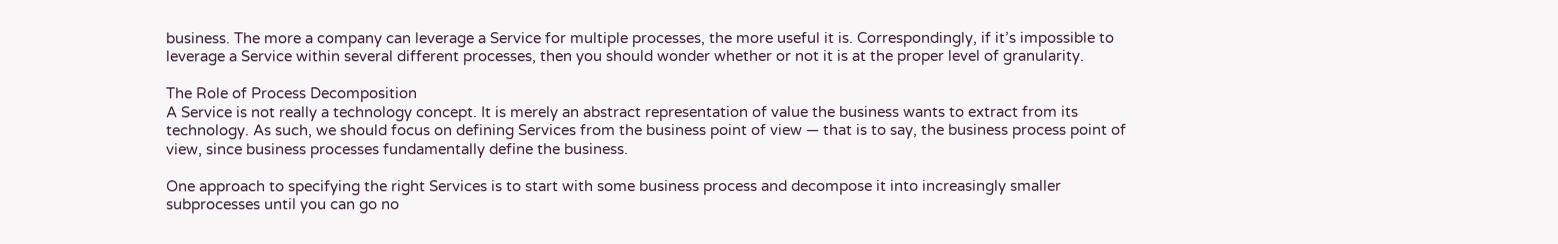business. The more a company can leverage a Service for multiple processes, the more useful it is. Correspondingly, if it’s impossible to leverage a Service within several different processes, then you should wonder whether or not it is at the proper level of granularity.

The Role of Process Decomposition
A Service is not really a technology concept. It is merely an abstract representation of value the business wants to extract from its technology. As such, we should focus on defining Services from the business point of view — that is to say, the business process point of view, since business processes fundamentally define the business.

One approach to specifying the right Services is to start with some business process and decompose it into increasingly smaller subprocesses until you can go no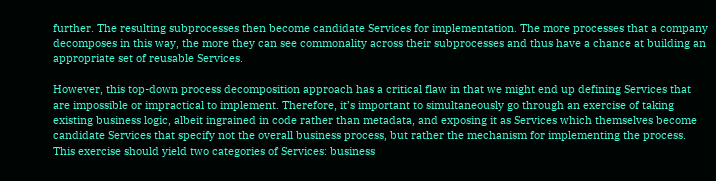further. The resulting subprocesses then become candidate Services for implementation. The more processes that a company decomposes in this way, the more they can see commonality across their subprocesses and thus have a chance at building an appropriate set of reusable Services.

However, this top-down process decomposition approach has a critical flaw in that we might end up defining Services that are impossible or impractical to implement. Therefore, it’s important to simultaneously go through an exercise of taking existing business logic, albeit ingrained in code rather than metadata, and exposing it as Services which themselves become candidate Services that specify not the overall business process, but rather the mechanism for implementing the process. This exercise should yield two categories of Services: business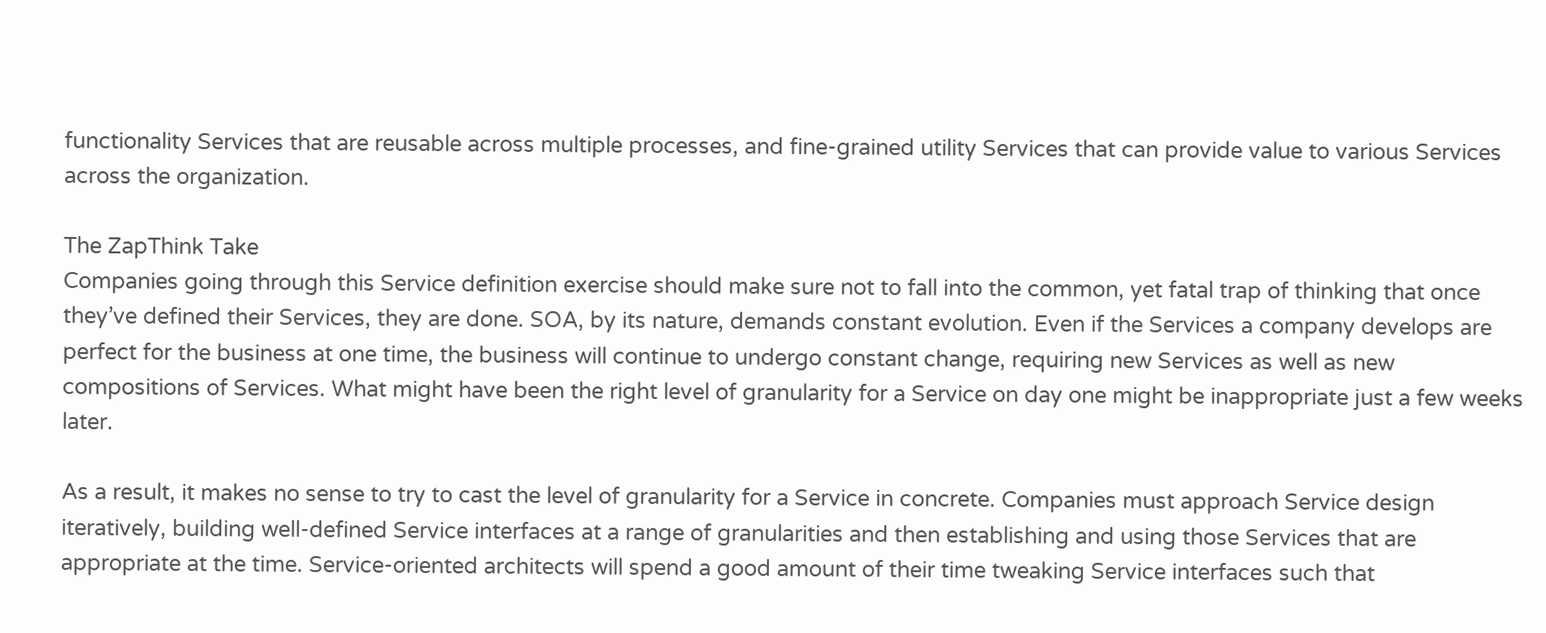functionality Services that are reusable across multiple processes, and fine-grained utility Services that can provide value to various Services across the organization.

The ZapThink Take
Companies going through this Service definition exercise should make sure not to fall into the common, yet fatal trap of thinking that once they’ve defined their Services, they are done. SOA, by its nature, demands constant evolution. Even if the Services a company develops are perfect for the business at one time, the business will continue to undergo constant change, requiring new Services as well as new compositions of Services. What might have been the right level of granularity for a Service on day one might be inappropriate just a few weeks later.

As a result, it makes no sense to try to cast the level of granularity for a Service in concrete. Companies must approach Service design iteratively, building well-defined Service interfaces at a range of granularities and then establishing and using those Services that are appropriate at the time. Service-oriented architects will spend a good amount of their time tweaking Service interfaces such that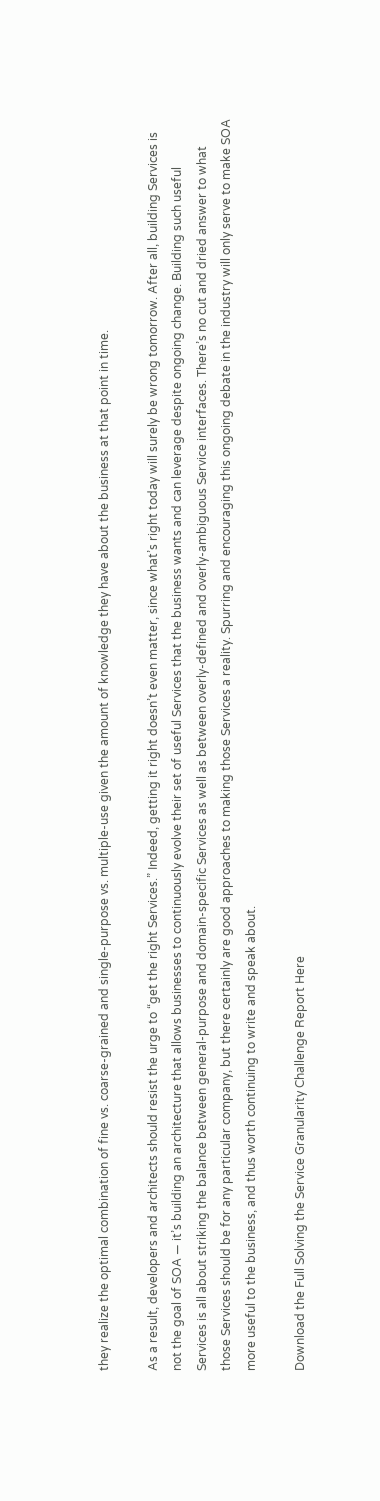they realize the optimal combination of fine vs. coarse-grained and single-purpose vs. multiple-use given the amount of knowledge they have about the business at that point in time.

As a result, developers and architects should resist the urge to “get the right Services.” Indeed, getting it right doesn’t even matter, since what’s right today will surely be wrong tomorrow. After all, building Services is not the goal of SOA — it’s building an architecture that allows businesses to continuously evolve their set of useful Services that the business wants and can leverage despite ongoing change. Building such useful Services is all about striking the balance between general-purpose and domain-specific Services as well as between overly-defined and overly-ambiguous Service interfaces. There’s no cut and dried answer to what those Services should be for any particular company, but there certainly are good approaches to making those Services a reality. Spurring and encouraging this ongoing debate in the industry will only serve to make SOA more useful to the business, and thus worth continuing to write and speak about.

Download the Full Solving the Service Granularity Challenge Report Here